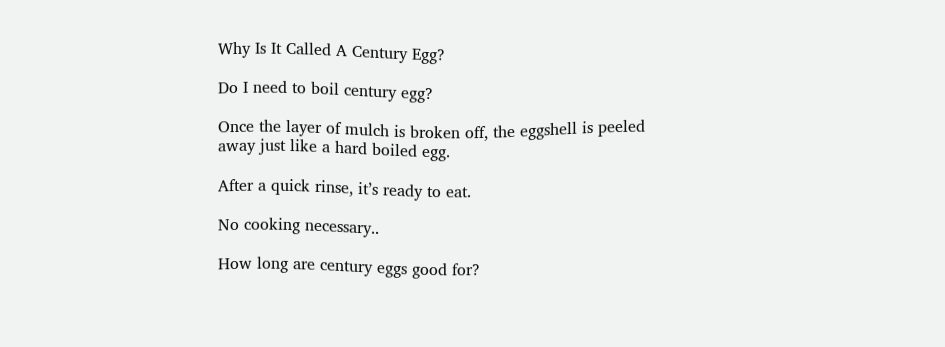Why Is It Called A Century Egg?

Do I need to boil century egg?

Once the layer of mulch is broken off, the eggshell is peeled away just like a hard boiled egg.

After a quick rinse, it’s ready to eat.

No cooking necessary..

How long are century eggs good for?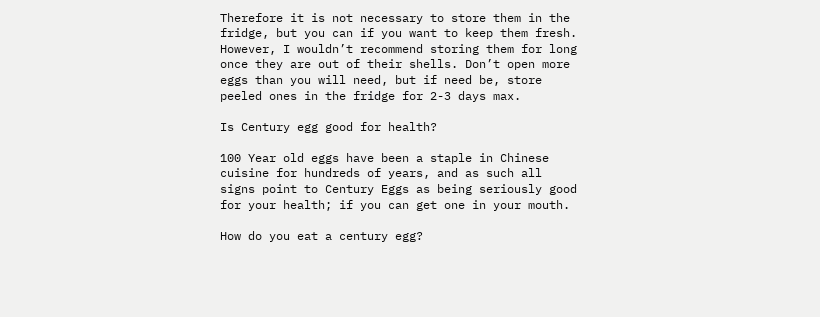Therefore it is not necessary to store them in the fridge, but you can if you want to keep them fresh. However, I wouldn’t recommend storing them for long once they are out of their shells. Don’t open more eggs than you will need, but if need be, store peeled ones in the fridge for 2-3 days max.

Is Century egg good for health?

100 Year old eggs have been a staple in Chinese cuisine for hundreds of years, and as such all signs point to Century Eggs as being seriously good for your health; if you can get one in your mouth.

How do you eat a century egg?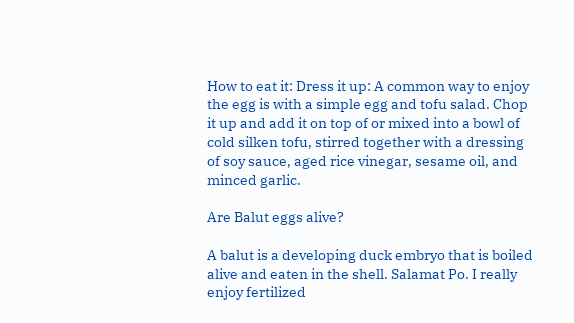How to eat it: Dress it up: A common way to enjoy the egg is with a simple egg and tofu salad. Chop it up and add it on top of or mixed into a bowl of cold silken tofu, stirred together with a dressing of soy sauce, aged rice vinegar, sesame oil, and minced garlic.

Are Balut eggs alive?

A balut is a developing duck embryo that is boiled alive and eaten in the shell. Salamat Po. I really enjoy fertilized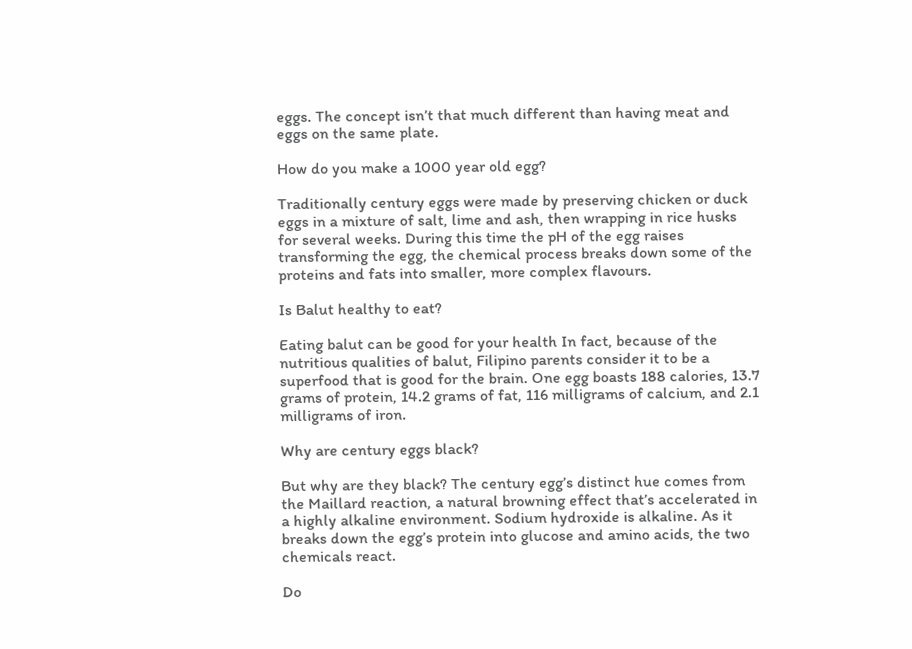eggs. The concept isn’t that much different than having meat and eggs on the same plate.

How do you make a 1000 year old egg?

Traditionally century eggs were made by preserving chicken or duck eggs in a mixture of salt, lime and ash, then wrapping in rice husks for several weeks. During this time the pH of the egg raises transforming the egg, the chemical process breaks down some of the proteins and fats into smaller, more complex flavours.

Is Balut healthy to eat?

Eating balut can be good for your health In fact, because of the nutritious qualities of balut, Filipino parents consider it to be a superfood that is good for the brain. One egg boasts 188 calories, 13.7 grams of protein, 14.2 grams of fat, 116 milligrams of calcium, and 2.1 milligrams of iron.

Why are century eggs black?

But why are they black? The century egg’s distinct hue comes from the Maillard reaction, a natural browning effect that’s accelerated in a highly alkaline environment. Sodium hydroxide is alkaline. As it breaks down the egg’s protein into glucose and amino acids, the two chemicals react.

Do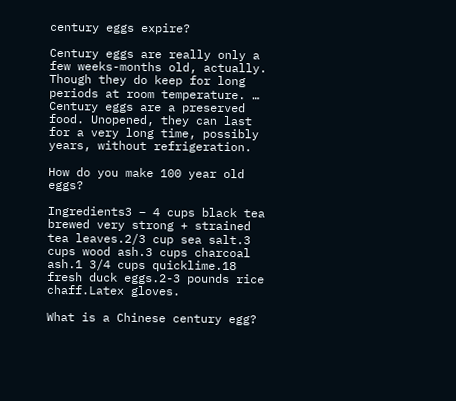century eggs expire?

Century eggs are really only a few weeks-months old, actually. Though they do keep for long periods at room temperature. … Century eggs are a preserved food. Unopened, they can last for a very long time, possibly years, without refrigeration.

How do you make 100 year old eggs?

Ingredients3 – 4 cups black tea brewed very strong + strained tea leaves.2/3 cup sea salt.3 cups wood ash.3 cups charcoal ash.1 3/4 cups quicklime.18 fresh duck eggs.2-3 pounds rice chaff.Latex gloves.

What is a Chinese century egg?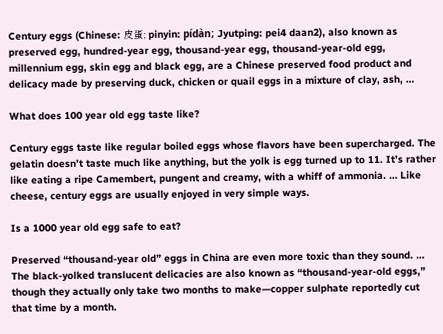Century eggs (Chinese: 皮蛋; pinyin: pídàn; Jyutping: pei4 daan2), also known as preserved egg, hundred-year egg, thousand-year egg, thousand-year-old egg, millennium egg, skin egg and black egg, are a Chinese preserved food product and delicacy made by preserving duck, chicken or quail eggs in a mixture of clay, ash, …

What does 100 year old egg taste like?

Century eggs taste like regular boiled eggs whose flavors have been supercharged. The gelatin doesn’t taste much like anything, but the yolk is egg turned up to 11. It’s rather like eating a ripe Camembert, pungent and creamy, with a whiff of ammonia. … Like cheese, century eggs are usually enjoyed in very simple ways.

Is a 1000 year old egg safe to eat?

Preserved “thousand-year old” eggs in China are even more toxic than they sound. … The black-yolked translucent delicacies are also known as “thousand-year-old eggs,” though they actually only take two months to make—copper sulphate reportedly cut that time by a month.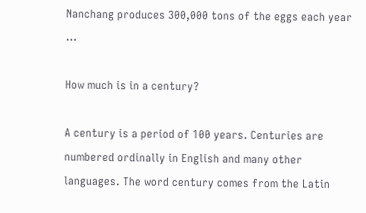Nanchang produces 300,000 tons of the eggs each year …

How much is in a century?

A century is a period of 100 years. Centuries are numbered ordinally in English and many other languages. The word century comes from the Latin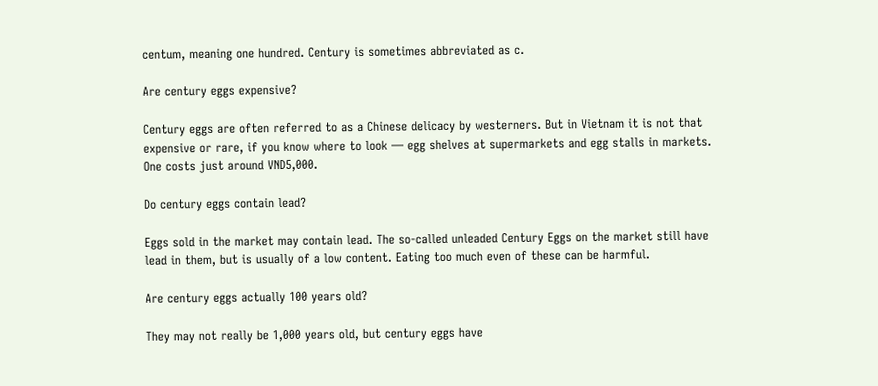centum, meaning one hundred. Century is sometimes abbreviated as c.

Are century eggs expensive?

Century eggs are often referred to as a Chinese delicacy by westerners. But in Vietnam it is not that expensive or rare, if you know where to look — egg shelves at supermarkets and egg stalls in markets. One costs just around VND5,000.

Do century eggs contain lead?

Eggs sold in the market may contain lead. The so-called unleaded Century Eggs on the market still have lead in them, but is usually of a low content. Eating too much even of these can be harmful.

Are century eggs actually 100 years old?

They may not really be 1,000 years old, but century eggs have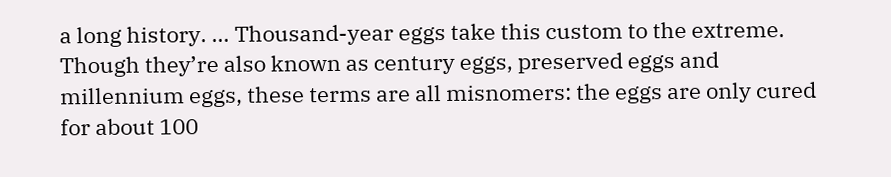a long history. … Thousand-year eggs take this custom to the extreme. Though they’re also known as century eggs, preserved eggs and millennium eggs, these terms are all misnomers: the eggs are only cured for about 100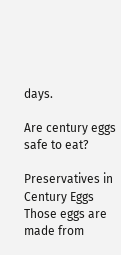days.

Are century eggs safe to eat?

Preservatives in Century Eggs Those eggs are made from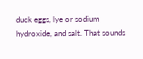duck eggs, lye or sodium hydroxide, and salt. That sounds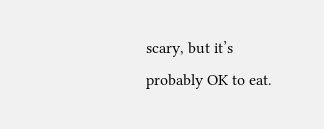scary, but it’s probably OK to eat.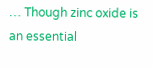… Though zinc oxide is an essential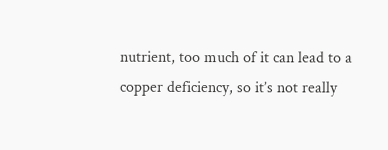nutrient, too much of it can lead to a copper deficiency, so it’s not really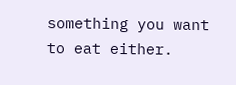something you want to eat either.